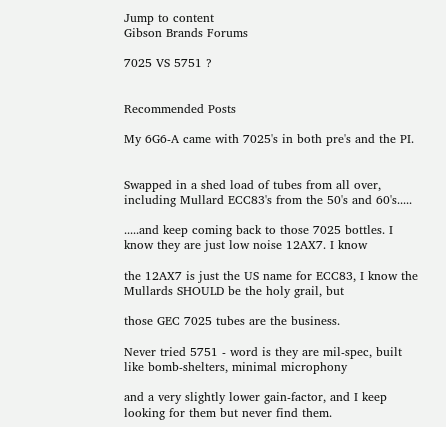Jump to content
Gibson Brands Forums

7025 VS 5751 ?


Recommended Posts

My 6G6-A came with 7025's in both pre's and the PI.


Swapped in a shed load of tubes from all over, including Mullard ECC83's from the 50's and 60's.....

.....and keep coming back to those 7025 bottles. I know they are just low noise 12AX7. I know

the 12AX7 is just the US name for ECC83, I know the Mullards SHOULD be the holy grail, but

those GEC 7025 tubes are the business.

Never tried 5751 - word is they are mil-spec, built like bomb-shelters, minimal microphony

and a very slightly lower gain-factor, and I keep looking for them but never find them.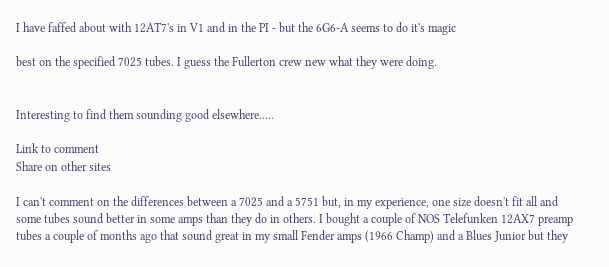I have faffed about with 12AT7's in V1 and in the PI - but the 6G6-A seems to do it's magic

best on the specified 7025 tubes. I guess the Fullerton crew new what they were doing.


Interesting to find them sounding good elsewhere.....

Link to comment
Share on other sites

I can't comment on the differences between a 7025 and a 5751 but, in my experience, one size doesn't fit all and some tubes sound better in some amps than they do in others. I bought a couple of NOS Telefunken 12AX7 preamp tubes a couple of months ago that sound great in my small Fender amps (1966 Champ) and a Blues Junior but they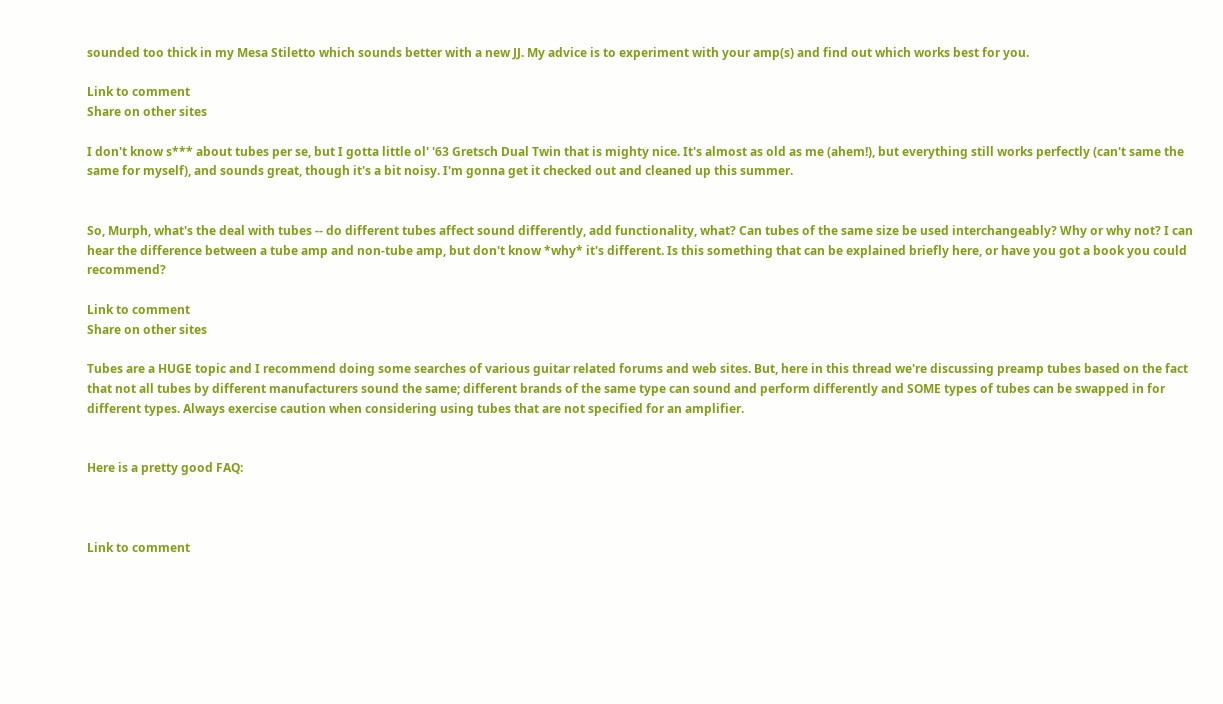sounded too thick in my Mesa Stiletto which sounds better with a new JJ. My advice is to experiment with your amp(s) and find out which works best for you.

Link to comment
Share on other sites

I don't know s*** about tubes per se, but I gotta little ol' '63 Gretsch Dual Twin that is mighty nice. It's almost as old as me (ahem!), but everything still works perfectly (can't same the same for myself), and sounds great, though it's a bit noisy. I'm gonna get it checked out and cleaned up this summer.


So, Murph, what's the deal with tubes -- do different tubes affect sound differently, add functionality, what? Can tubes of the same size be used interchangeably? Why or why not? I can hear the difference between a tube amp and non-tube amp, but don't know *why* it's different. Is this something that can be explained briefly here, or have you got a book you could recommend?

Link to comment
Share on other sites

Tubes are a HUGE topic and I recommend doing some searches of various guitar related forums and web sites. But, here in this thread we're discussing preamp tubes based on the fact that not all tubes by different manufacturers sound the same; different brands of the same type can sound and perform differently and SOME types of tubes can be swapped in for different types. Always exercise caution when considering using tubes that are not specified for an amplifier.


Here is a pretty good FAQ:



Link to comment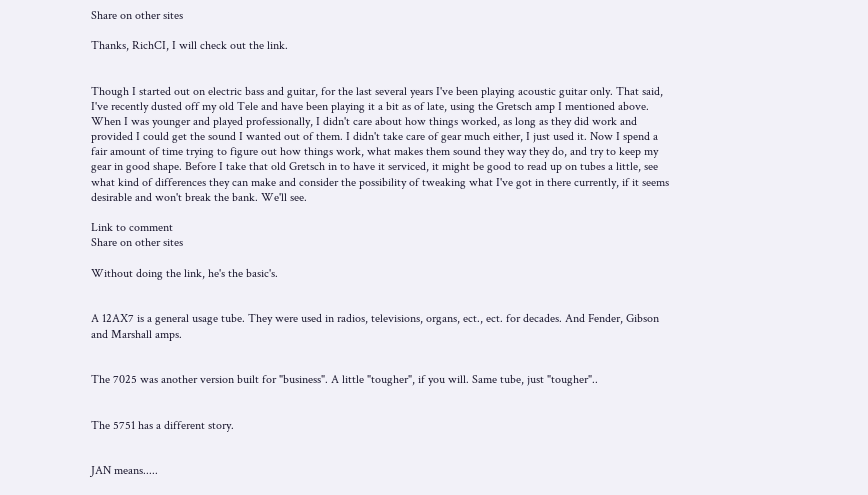Share on other sites

Thanks, RichCI, I will check out the link.


Though I started out on electric bass and guitar, for the last several years I've been playing acoustic guitar only. That said, I've recently dusted off my old Tele and have been playing it a bit as of late, using the Gretsch amp I mentioned above. When I was younger and played professionally, I didn't care about how things worked, as long as they did work and provided I could get the sound I wanted out of them. I didn't take care of gear much either, I just used it. Now I spend a fair amount of time trying to figure out how things work, what makes them sound they way they do, and try to keep my gear in good shape. Before I take that old Gretsch in to have it serviced, it might be good to read up on tubes a little, see what kind of differences they can make and consider the possibility of tweaking what I've got in there currently, if it seems desirable and won't break the bank. We'll see.

Link to comment
Share on other sites

Without doing the link, he's the basic's.


A 12AX7 is a general usage tube. They were used in radios, televisions, organs, ect., ect. for decades. And Fender, Gibson and Marshall amps.


The 7025 was another version built for "business". A little "tougher", if you will. Same tube, just "tougher"..


The 5751 has a different story.


JAN means.....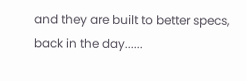and they are built to better specs, back in the day......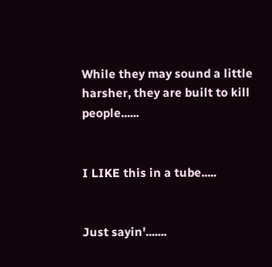While they may sound a little harsher, they are built to kill people......


I LIKE this in a tube.....


Just sayin'.......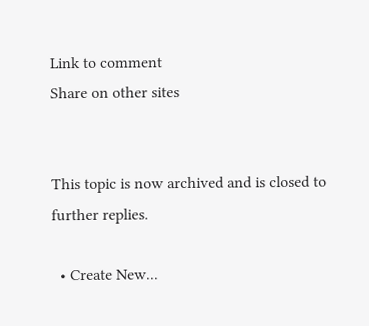Link to comment
Share on other sites


This topic is now archived and is closed to further replies.

  • Create New...